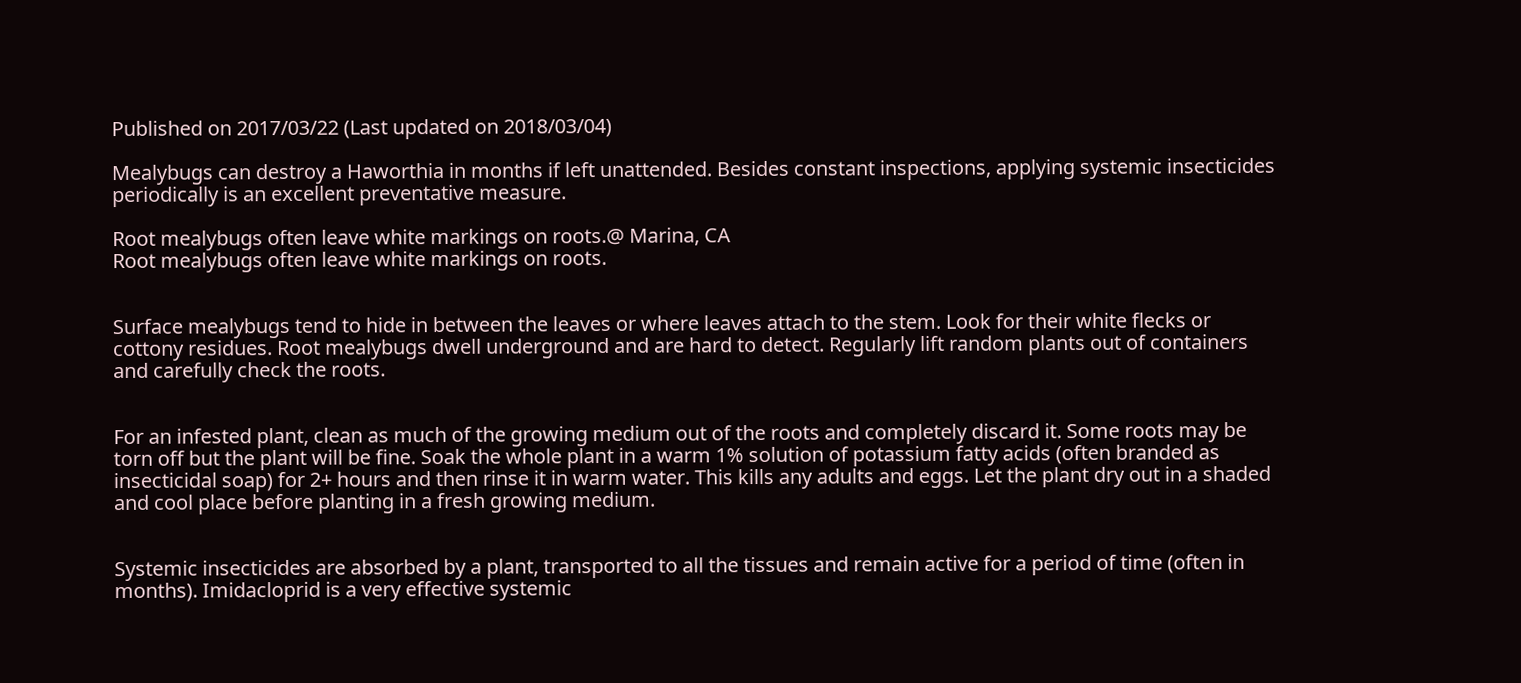Published on 2017/03/22 (Last updated on 2018/03/04)

Mealybugs can destroy a Haworthia in months if left unattended. Besides constant inspections, applying systemic insecticides periodically is an excellent preventative measure.

Root mealybugs often leave white markings on roots.@ Marina, CA
Root mealybugs often leave white markings on roots.


Surface mealybugs tend to hide in between the leaves or where leaves attach to the stem. Look for their white flecks or cottony residues. Root mealybugs dwell underground and are hard to detect. Regularly lift random plants out of containers and carefully check the roots.


For an infested plant, clean as much of the growing medium out of the roots and completely discard it. Some roots may be torn off but the plant will be fine. Soak the whole plant in a warm 1% solution of potassium fatty acids (often branded as insecticidal soap) for 2+ hours and then rinse it in warm water. This kills any adults and eggs. Let the plant dry out in a shaded and cool place before planting in a fresh growing medium.


Systemic insecticides are absorbed by a plant, transported to all the tissues and remain active for a period of time (often in months). Imidacloprid is a very effective systemic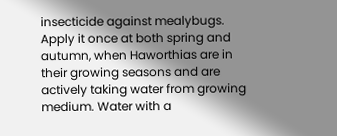insecticide against mealybugs. Apply it once at both spring and autumn, when Haworthias are in their growing seasons and are actively taking water from growing medium. Water with a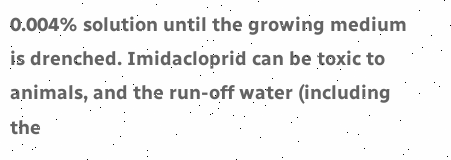0.004% solution until the growing medium is drenched. Imidacloprid can be toxic to animals, and the run-off water (including the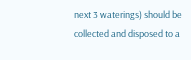next 3 waterings) should be collected and disposed to a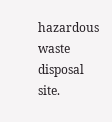hazardous waste disposal site.